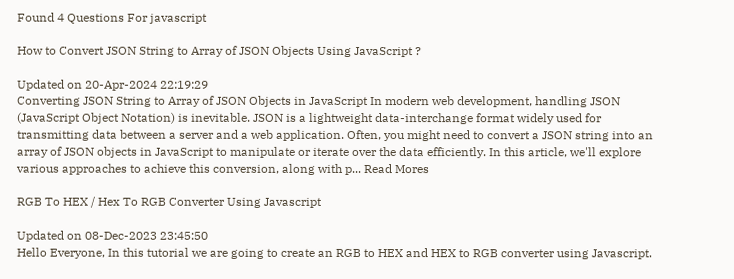Found 4 Questions For javascript

How to Convert JSON String to Array of JSON Objects Using JavaScript ?

Updated on 20-Apr-2024 22:19:29
Converting JSON String to Array of JSON Objects in JavaScript In modern web development, handling JSON (JavaScript Object Notation) is inevitable. JSON is a lightweight data-interchange format widely used for transmitting data between a server and a web application. Often, you might need to convert a JSON string into an array of JSON objects in JavaScript to manipulate or iterate over the data efficiently. In this article, we'll explore various approaches to achieve this conversion, along with p... Read Mores

RGB To HEX / Hex To RGB Converter Using Javascript

Updated on 08-Dec-2023 23:45:50
Hello Everyone, In this tutorial we are going to create an RGB to HEX and HEX to RGB converter using Javascript.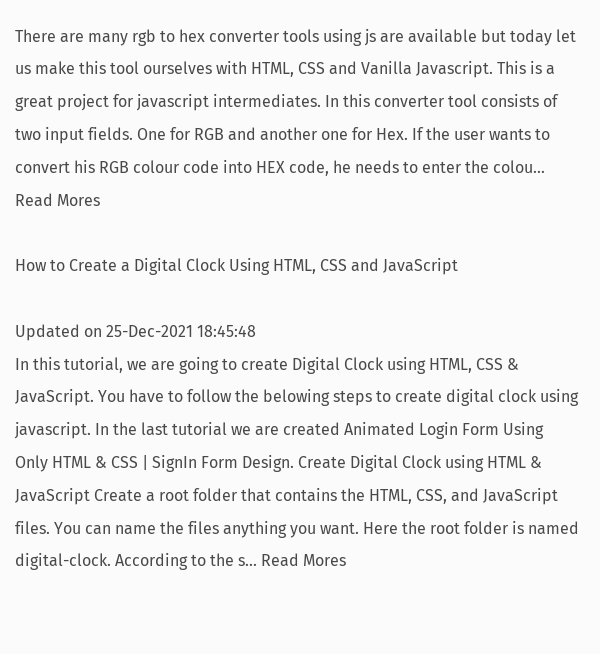There are many rgb to hex converter tools using js are available but today let us make this tool ourselves with HTML, CSS and Vanilla Javascript. This is a great project for javascript intermediates. In this converter tool consists of two input fields. One for RGB and another one for Hex. If the user wants to convert his RGB colour code into HEX code, he needs to enter the colou... Read Mores

How to Create a Digital Clock Using HTML, CSS and JavaScript

Updated on 25-Dec-2021 18:45:48
In this tutorial, we are going to create Digital Clock using HTML, CSS & JavaScript. You have to follow the belowing steps to create digital clock using javascript. In the last tutorial we are created Animated Login Form Using Only HTML & CSS | SignIn Form Design. Create Digital Clock using HTML & JavaScript Create a root folder that contains the HTML, CSS, and JavaScript files. You can name the files anything you want. Here the root folder is named digital-clock. According to the s... Read Mores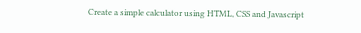Create a simple calculator using HTML, CSS and Javascript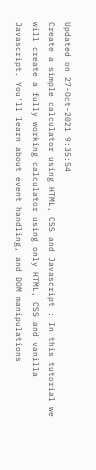Updated on 27-Oct-2021 9:35:54
Create a simple calculator using HTML, CSS and Javascript : In this tutorial we will create a fully working calculator using only HTML, CSS and vanilla Javascript. You'll learn about event handling, and DOM manipulations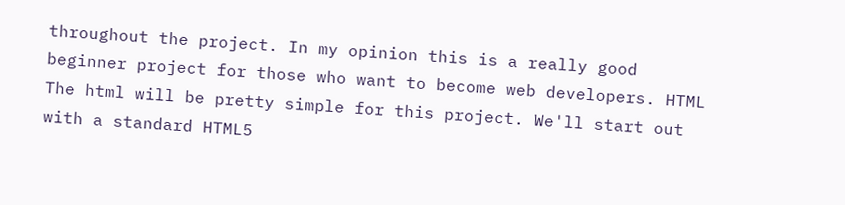throughout the project. In my opinion this is a really good beginner project for those who want to become web developers. HTML The html will be pretty simple for this project. We'll start out with a standard HTML5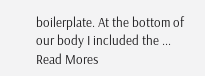boilerplate. At the bottom of our body I included the ... Read Mores